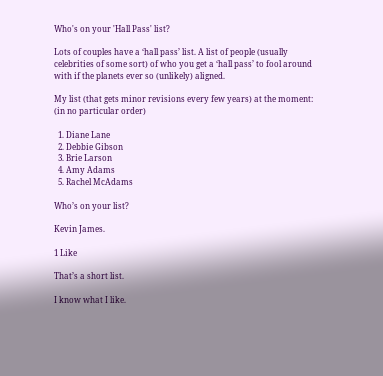Who's on your 'Hall Pass' list?

Lots of couples have a ‘hall pass’ list. A list of people (usually celebrities of some sort) of who you get a ‘hall pass’ to fool around with if the planets ever so (unlikely) aligned.

My list (that gets minor revisions every few years) at the moment: (in no particular order)

  1. Diane Lane
  2. Debbie Gibson
  3. Brie Larson
  4. Amy Adams
  5. Rachel McAdams

Who’s on your list?

Kevin James.

1 Like

That’s a short list.

I know what I like.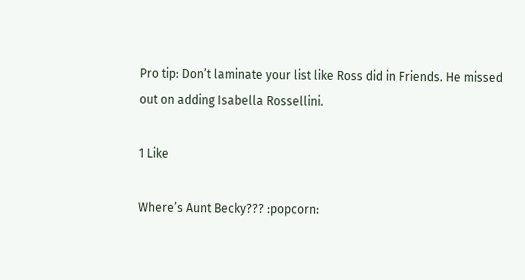Pro tip: Don’t laminate your list like Ross did in Friends. He missed out on adding Isabella Rossellini.

1 Like

Where’s Aunt Becky??? :popcorn: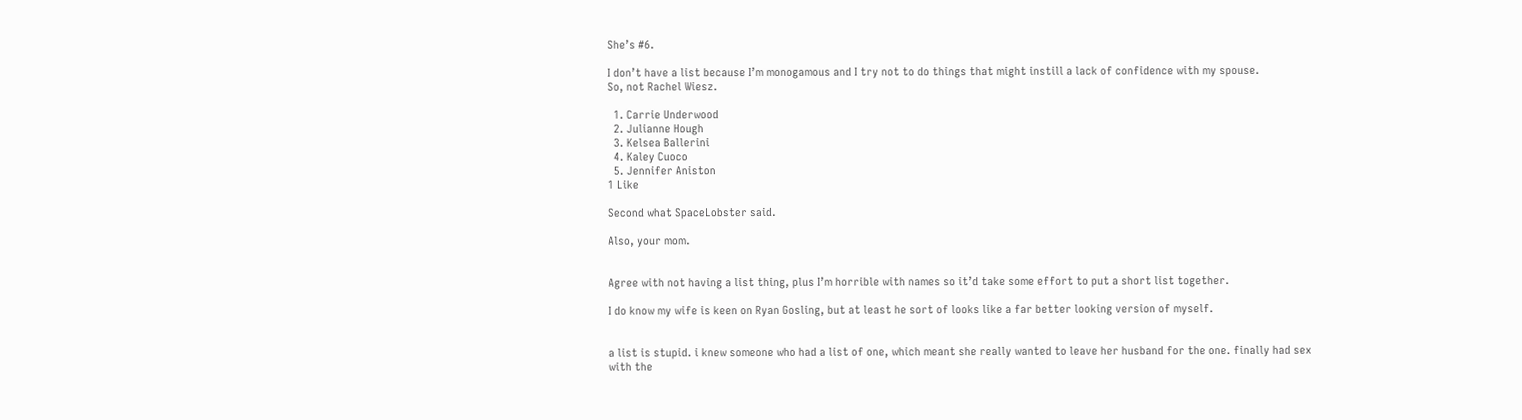She’s #6.

I don’t have a list because I’m monogamous and I try not to do things that might instill a lack of confidence with my spouse.
So, not Rachel Wiesz.

  1. Carrie Underwood
  2. Julianne Hough
  3. Kelsea Ballerini
  4. Kaley Cuoco
  5. Jennifer Aniston
1 Like

Second what SpaceLobster said.

Also, your mom.


Agree with not having a list thing, plus I’m horrible with names so it’d take some effort to put a short list together.

I do know my wife is keen on Ryan Gosling, but at least he sort of looks like a far better looking version of myself.


a list is stupid. i knew someone who had a list of one, which meant she really wanted to leave her husband for the one. finally had sex with the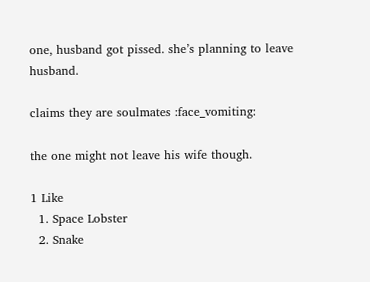one, husband got pissed. she’s planning to leave husband.

claims they are soulmates :face_vomiting:

the one might not leave his wife though.

1 Like
  1. Space Lobster
  2. Snake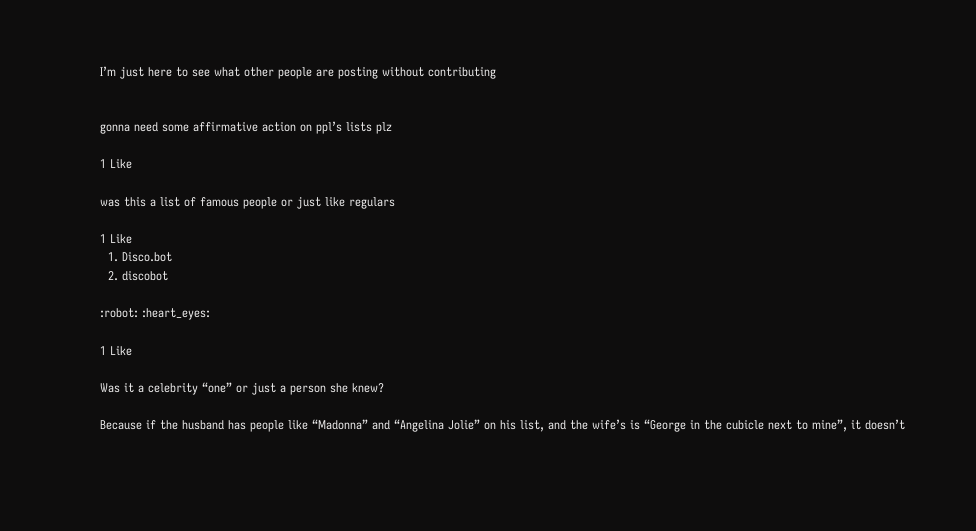I’m just here to see what other people are posting without contributing


gonna need some affirmative action on ppl’s lists plz

1 Like

was this a list of famous people or just like regulars

1 Like
  1. Disco.bot
  2. discobot

:robot: :heart_eyes:

1 Like

Was it a celebrity “one” or just a person she knew?

Because if the husband has people like “Madonna” and “Angelina Jolie” on his list, and the wife’s is “George in the cubicle next to mine”, it doesn’t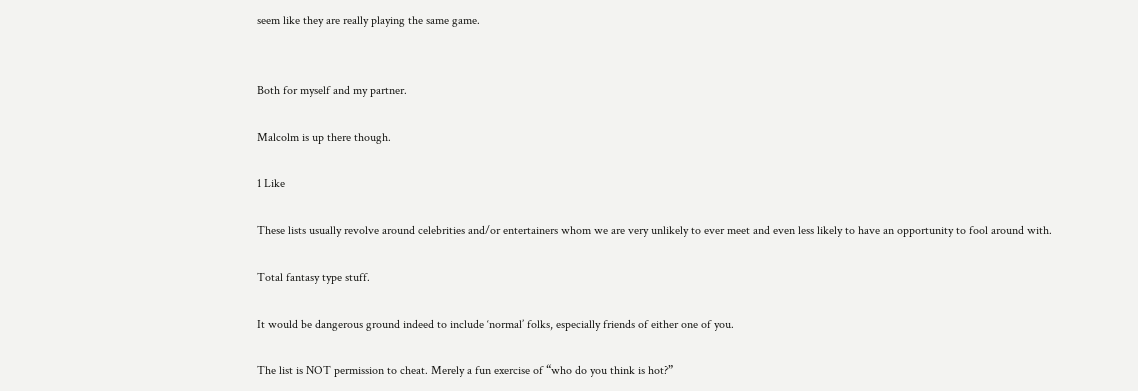seem like they are really playing the same game.


Both for myself and my partner.

Malcolm is up there though.

1 Like

These lists usually revolve around celebrities and/or entertainers whom we are very unlikely to ever meet and even less likely to have an opportunity to fool around with.

Total fantasy type stuff.

It would be dangerous ground indeed to include ‘normal’ folks, especially friends of either one of you.

The list is NOT permission to cheat. Merely a fun exercise of “who do you think is hot?”